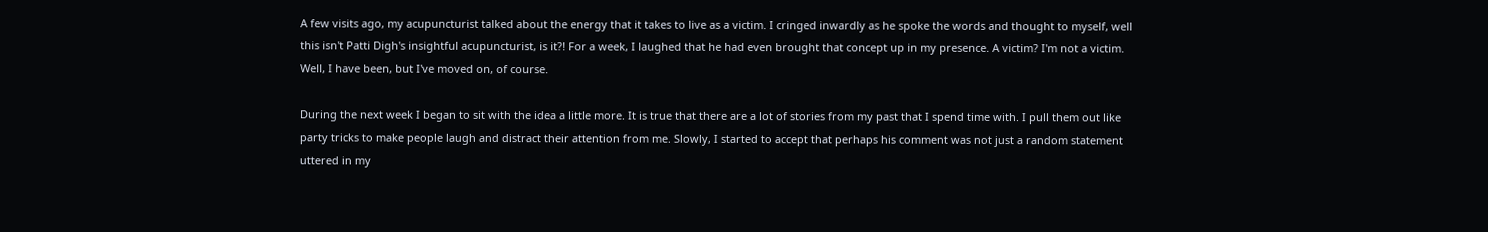A few visits ago, my acupuncturist talked about the energy that it takes to live as a victim. I cringed inwardly as he spoke the words and thought to myself, well this isn't Patti Digh's insightful acupuncturist, is it?! For a week, I laughed that he had even brought that concept up in my presence. A victim? I'm not a victim. Well, I have been, but I've moved on, of course.

During the next week I began to sit with the idea a little more. It is true that there are a lot of stories from my past that I spend time with. I pull them out like party tricks to make people laugh and distract their attention from me. Slowly, I started to accept that perhaps his comment was not just a random statement uttered in my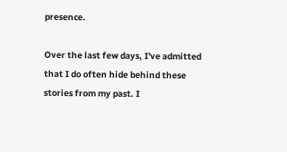presence.

Over the last few days, I've admitted that I do often hide behind these stories from my past. I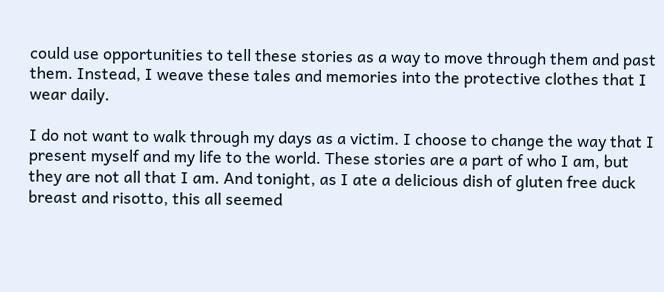could use opportunities to tell these stories as a way to move through them and past them. Instead, I weave these tales and memories into the protective clothes that I wear daily.

I do not want to walk through my days as a victim. I choose to change the way that I present myself and my life to the world. These stories are a part of who I am, but they are not all that I am. And tonight, as I ate a delicious dish of gluten free duck breast and risotto, this all seemed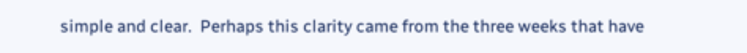simple and clear.  Perhaps this clarity came from the three weeks that have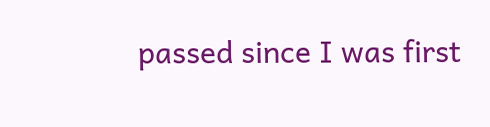passed since I was first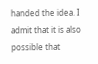handed the idea. I admit that it is also possible that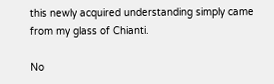this newly acquired understanding simply came from my glass of Chianti.

No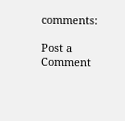comments:

Post a Comment